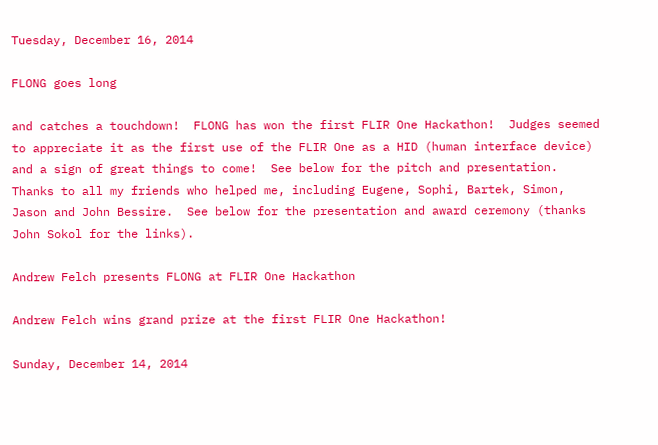Tuesday, December 16, 2014

FLONG goes long

and catches a touchdown!  FLONG has won the first FLIR One Hackathon!  Judges seemed to appreciate it as the first use of the FLIR One as a HID (human interface device) and a sign of great things to come!  See below for the pitch and presentation.  Thanks to all my friends who helped me, including Eugene, Sophi, Bartek, Simon, Jason and John Bessire.  See below for the presentation and award ceremony (thanks John Sokol for the links).

Andrew Felch presents FLONG at FLIR One Hackathon

Andrew Felch wins grand prize at the first FLIR One Hackathon!

Sunday, December 14, 2014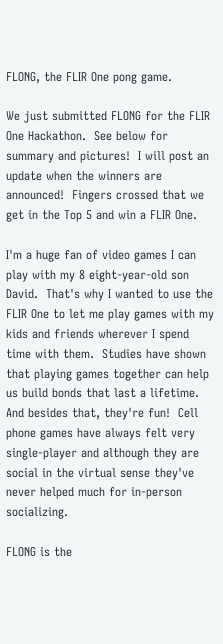FLONG, the FLIR One pong game.

We just submitted FLONG for the FLIR One Hackathon.  See below for summary and pictures!  I will post an update when the winners are announced!  Fingers crossed that we get in the Top 5 and win a FLIR One.

I'm a huge fan of video games I can play with my 8 eight-year-old son David.  That's why I wanted to use the FLIR One to let me play games with my kids and friends wherever I spend time with them.  Studies have shown that playing games together can help us build bonds that last a lifetime.  And besides that, they're fun!  Cell phone games have always felt very single-player and although they are social in the virtual sense they've never helped much for in-person socializing.

FLONG is the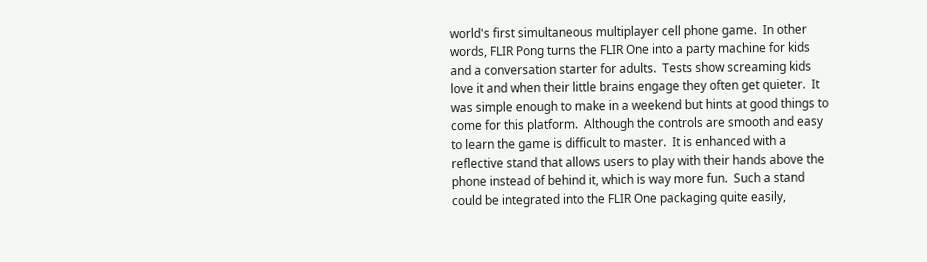world's first simultaneous multiplayer cell phone game.  In other words, FLIR Pong turns the FLIR One into a party machine for kids and a conversation starter for adults.  Tests show screaming kids love it and when their little brains engage they often get quieter.  It was simple enough to make in a weekend but hints at good things to come for this platform.  Although the controls are smooth and easy to learn the game is difficult to master.  It is enhanced with a reflective stand that allows users to play with their hands above the phone instead of behind it, which is way more fun.  Such a stand could be integrated into the FLIR One packaging quite easily,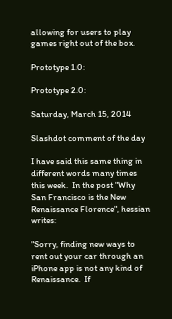allowing for users to play games right out of the box.

Prototype 1.0:

Prototype 2.0:

Saturday, March 15, 2014

Slashdot comment of the day

I have said this same thing in different words many times this week.  In the post "Why San Francisco is the New Renaissance Florence", hessian writes:

"Sorry, finding new ways to rent out your car through an iPhone app is not any kind of Renaissance.  If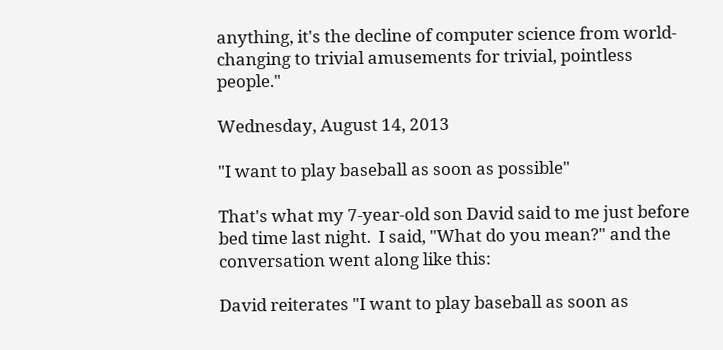anything, it's the decline of computer science from world-changing to trivial amusements for trivial, pointless people."

Wednesday, August 14, 2013

"I want to play baseball as soon as possible"

That's what my 7-year-old son David said to me just before bed time last night.  I said, "What do you mean?" and the conversation went along like this:

David reiterates "I want to play baseball as soon as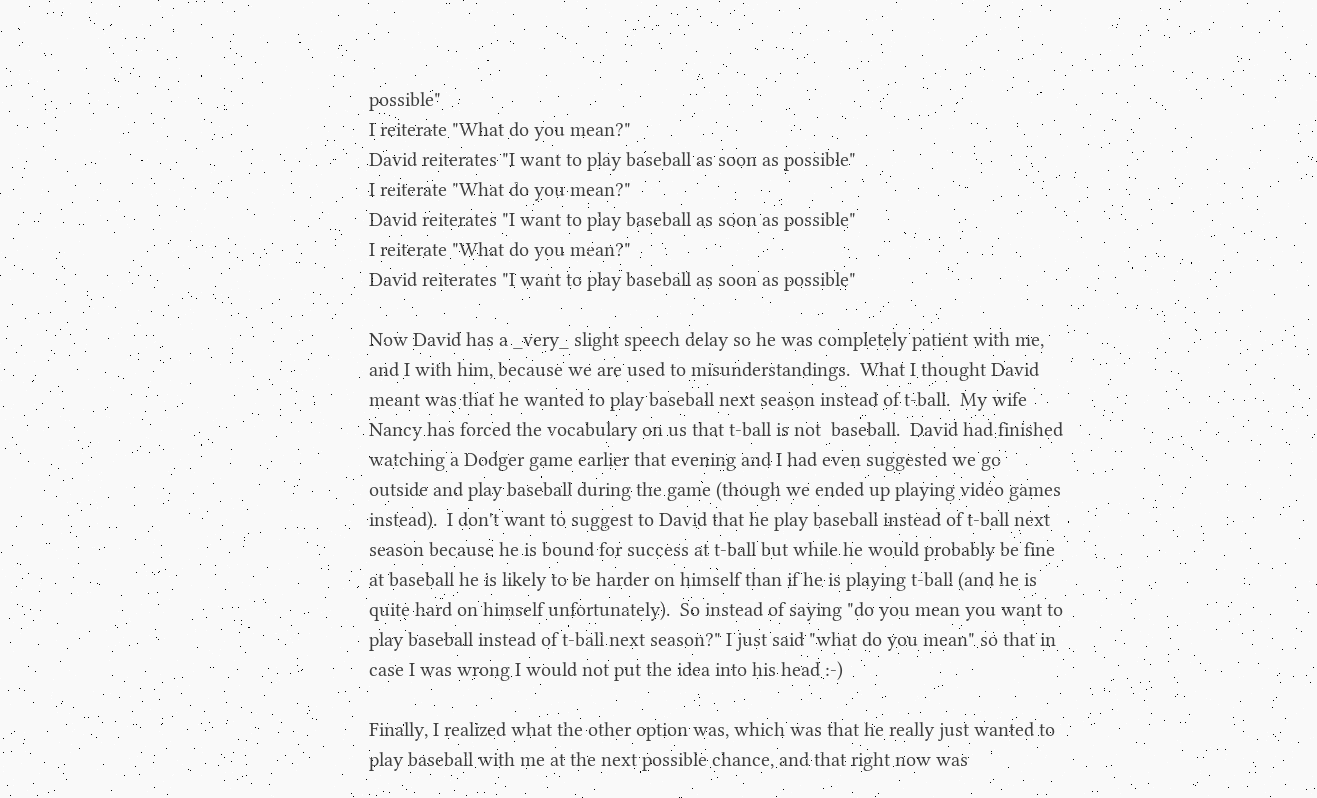possible"
I reiterate "What do you mean?"
David reiterates "I want to play baseball as soon as possible"
I reiterate "What do you mean?"
David reiterates "I want to play baseball as soon as possible"
I reiterate "What do you mean?"
David reiterates "I want to play baseball as soon as possible"

Now David has a _very_ slight speech delay so he was completely patient with me, and I with him, because we are used to misunderstandings.  What I thought David meant was that he wanted to play baseball next season instead of t-ball.  My wife Nancy has forced the vocabulary on us that t-ball is not  baseball.  David had finished watching a Dodger game earlier that evening and I had even suggested we go outside and play baseball during the game (though we ended up playing video games instead).  I don't want to suggest to David that he play baseball instead of t-ball next season because he is bound for success at t-ball but while he would probably be fine at baseball he is likely to be harder on himself than if he is playing t-ball (and he is quite hard on himself unfortunately).  So instead of saying "do you mean you want to play baseball instead of t-ball next season?" I just said "what do you mean" so that in case I was wrong I would not put the idea into his head :-)

Finally, I realized what the other option was, which was that he really just wanted to play baseball with me at the next possible chance, and that right now was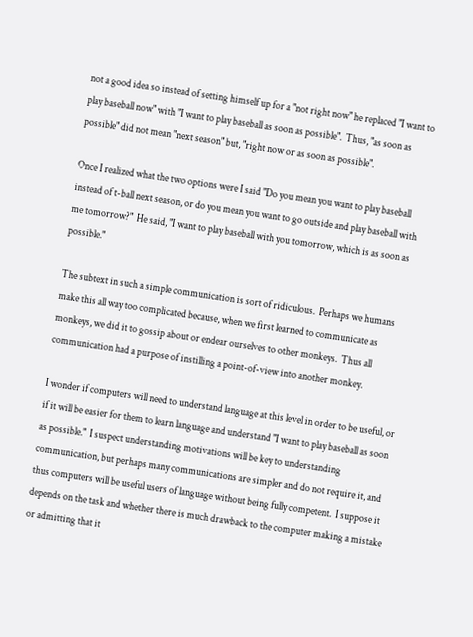not a good idea so instead of setting himself up for a "not right now" he replaced "I want to play baseball now" with "I want to play baseball as soon as possible".  Thus, "as soon as possible" did not mean "next season" but, "right now or as soon as possible".

Once I realized what the two options were I said "Do you mean you want to play baseball instead of t-ball next season, or do you mean you want to go outside and play baseball with me tomorrow?"  He said, "I want to play baseball with you tomorrow, which is as soon as possible."

The subtext in such a simple communication is sort of ridiculous.  Perhaps we humans make this all way too complicated because, when we first learned to communicate as monkeys, we did it to gossip about or endear ourselves to other monkeys.  Thus all communication had a purpose of instilling a point-of-view into another monkey.

I wonder if computers will need to understand language at this level in order to be useful, or if it will be easier for them to learn language and understand "I want to play baseball as soon as possible."  I suspect understanding motivations will be key to understanding communication, but perhaps many communications are simpler and do not require it, and thus computers will be useful users of language without being fully competent.  I suppose it depends on the task and whether there is much drawback to the computer making a mistake or admitting that it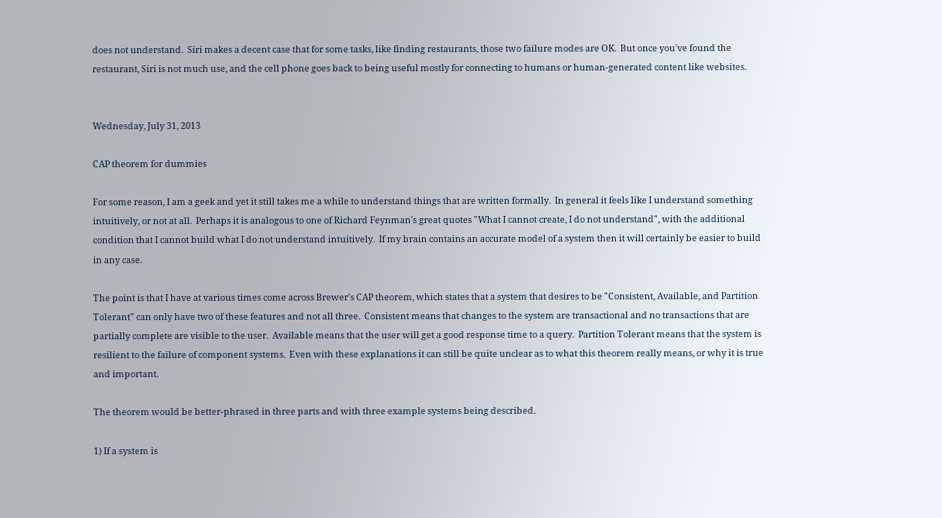does not understand.  Siri makes a decent case that for some tasks, like finding restaurants, those two failure modes are OK.  But once you've found the restaurant, Siri is not much use, and the cell phone goes back to being useful mostly for connecting to humans or human-generated content like websites.


Wednesday, July 31, 2013

CAP theorem for dummies

For some reason, I am a geek and yet it still takes me a while to understand things that are written formally.  In general it feels like I understand something intuitively, or not at all.  Perhaps it is analogous to one of Richard Feynman's great quotes "What I cannot create, I do not understand", with the additional condition that I cannot build what I do not understand intuitively.  If my brain contains an accurate model of a system then it will certainly be easier to build in any case.

The point is that I have at various times come across Brewer's CAP theorem, which states that a system that desires to be "Consistent, Available, and Partition Tolerant" can only have two of these features and not all three.  Consistent means that changes to the system are transactional and no transactions that are partially complete are visible to the user.  Available means that the user will get a good response time to a query.  Partition Tolerant means that the system is resilient to the failure of component systems.  Even with these explanations it can still be quite unclear as to what this theorem really means, or why it is true and important.

The theorem would be better-phrased in three parts and with three example systems being described.

1) If a system is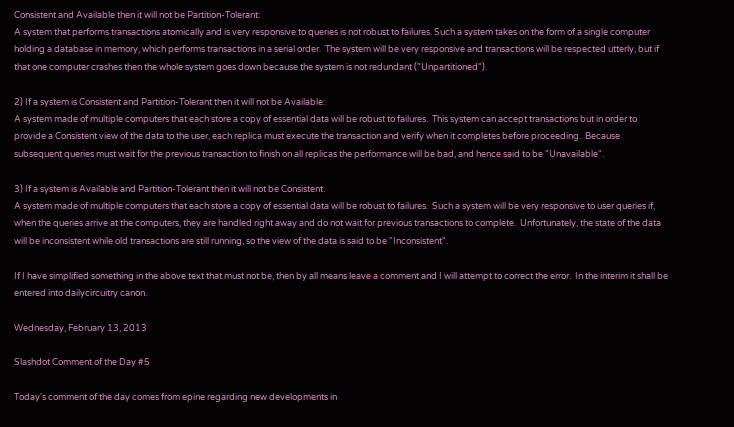Consistent and Available then it will not be Partition-Tolerant:
A system that performs transactions atomically and is very responsive to queries is not robust to failures. Such a system takes on the form of a single computer holding a database in memory, which performs transactions in a serial order.  The system will be very responsive and transactions will be respected utterly, but if that one computer crashes then the whole system goes down because the system is not redundant ("Unpartitioned").

2) If a system is Consistent and Partition-Tolerant then it will not be Available:
A system made of multiple computers that each store a copy of essential data will be robust to failures.  This system can accept transactions but in order to provide a Consistent view of the data to the user, each replica must execute the transaction and verify when it completes before proceeding.  Because subsequent queries must wait for the previous transaction to finish on all replicas the performance will be bad, and hence said to be "Unavailable".

3) If a system is Available and Partition-Tolerant then it will not be Consistent.
A system made of multiple computers that each store a copy of essential data will be robust to failures.  Such a system will be very responsive to user queries if, when the queries arrive at the computers, they are handled right away and do not wait for previous transactions to complete.  Unfortunately, the state of the data will be inconsistent while old transactions are still running, so the view of the data is said to be "Inconsistent".

If I have simplified something in the above text that must not be, then by all means leave a comment and I will attempt to correct the error.  In the interim it shall be entered into dailycircuitry canon.

Wednesday, February 13, 2013

Slashdot Comment of the Day #5

Today's comment of the day comes from epine regarding new developments in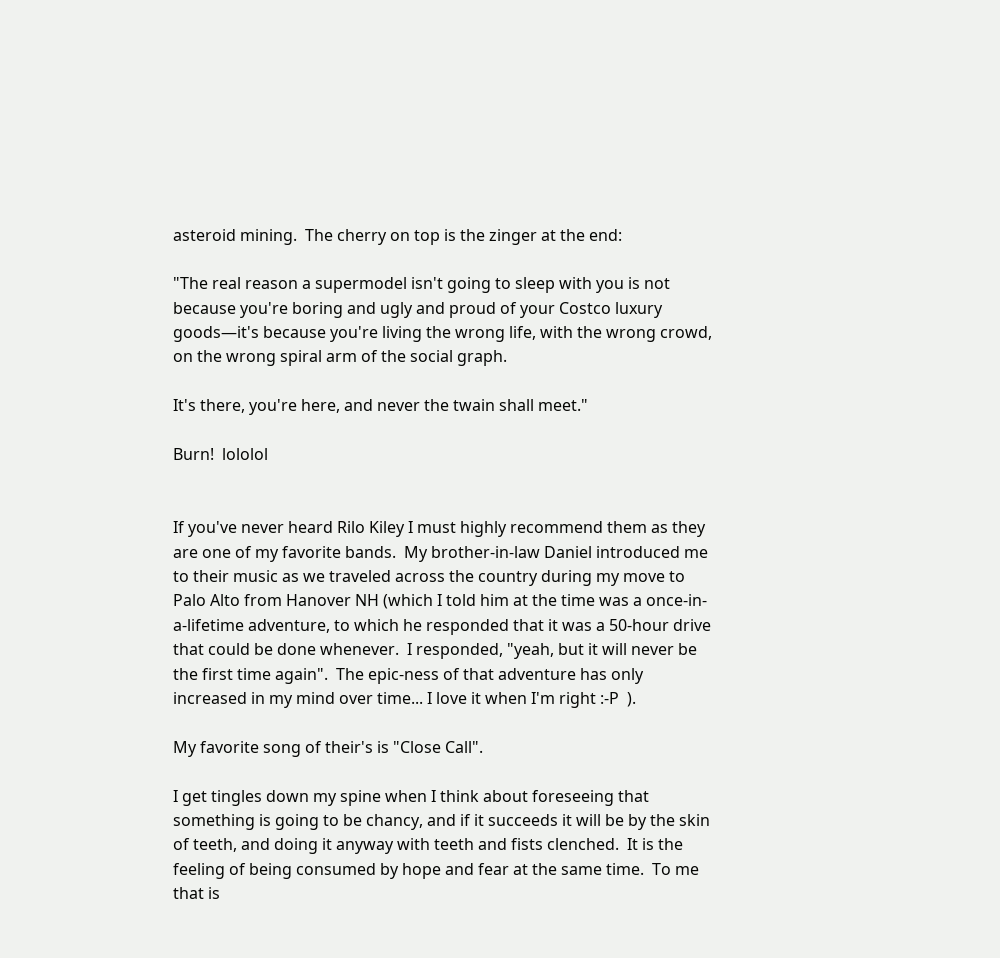asteroid mining.  The cherry on top is the zinger at the end:

"The real reason a supermodel isn't going to sleep with you is not because you're boring and ugly and proud of your Costco luxury goods—it's because you're living the wrong life, with the wrong crowd, on the wrong spiral arm of the social graph.

It's there, you're here, and never the twain shall meet."

Burn!  lololol


If you've never heard Rilo Kiley I must highly recommend them as they are one of my favorite bands.  My brother-in-law Daniel introduced me to their music as we traveled across the country during my move to Palo Alto from Hanover NH (which I told him at the time was a once-in-a-lifetime adventure, to which he responded that it was a 50-hour drive that could be done whenever.  I responded, "yeah, but it will never be the first time again".  The epic-ness of that adventure has only increased in my mind over time... I love it when I'm right :-P  ).

My favorite song of their's is "Close Call".

I get tingles down my spine when I think about foreseeing that something is going to be chancy, and if it succeeds it will be by the skin of teeth, and doing it anyway with teeth and fists clenched.  It is the feeling of being consumed by hope and fear at the same time.  To me that is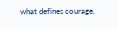what defines courage.